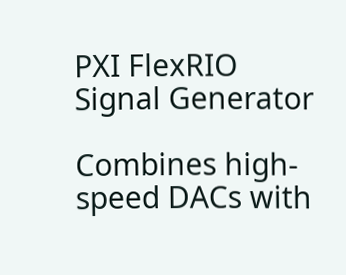PXI FlexRIO Signal Generator

Combines high-speed DACs with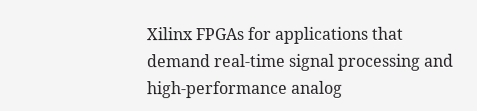Xilinx FPGAs for applications that demand real-time signal processing and high-performance analog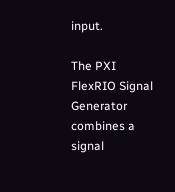input.

The PXI FlexRIO Signal Generator combines a signal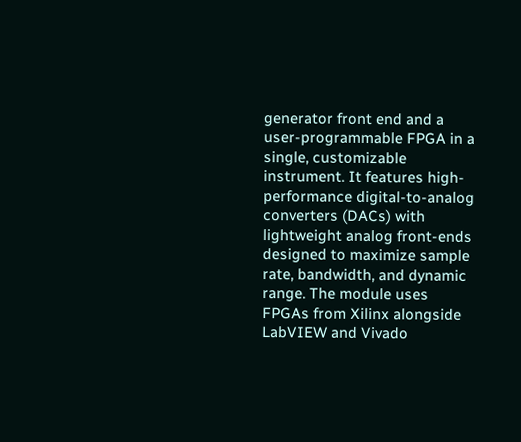generator front end and a user-programmable FPGA in a single, customizable instrument. It features high-performance digital-to-analog converters (DACs) with lightweight analog front-ends designed to maximize sample rate, bandwidth, and dynamic range. The module uses FPGAs from Xilinx alongside LabVIEW and Vivado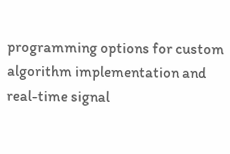programming options for custom algorithm implementation and real-time signal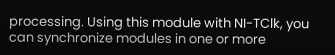processing. Using this module with NI-TClk, you can synchronize modules in one or more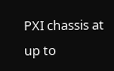PXI chassis at up to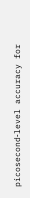picosecond‐level accuracy for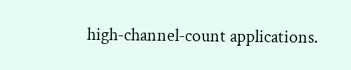high‐channel‐count applications.